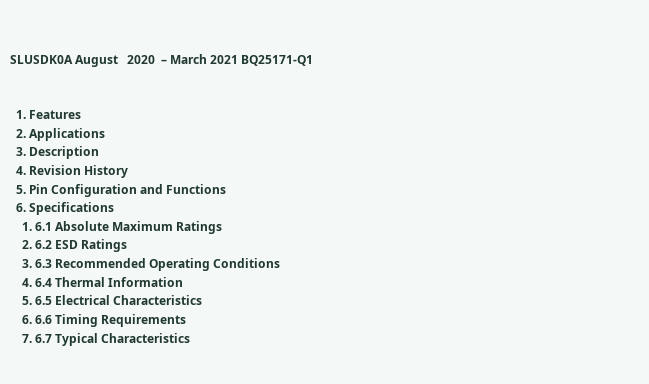SLUSDK0A August   2020  – March 2021 BQ25171-Q1


  1. Features
  2. Applications
  3. Description
  4. Revision History
  5. Pin Configuration and Functions
  6. Specifications
    1. 6.1 Absolute Maximum Ratings
    2. 6.2 ESD Ratings
    3. 6.3 Recommended Operating Conditions
    4. 6.4 Thermal Information
    5. 6.5 Electrical Characteristics
    6. 6.6 Timing Requirements
    7. 6.7 Typical Characteristics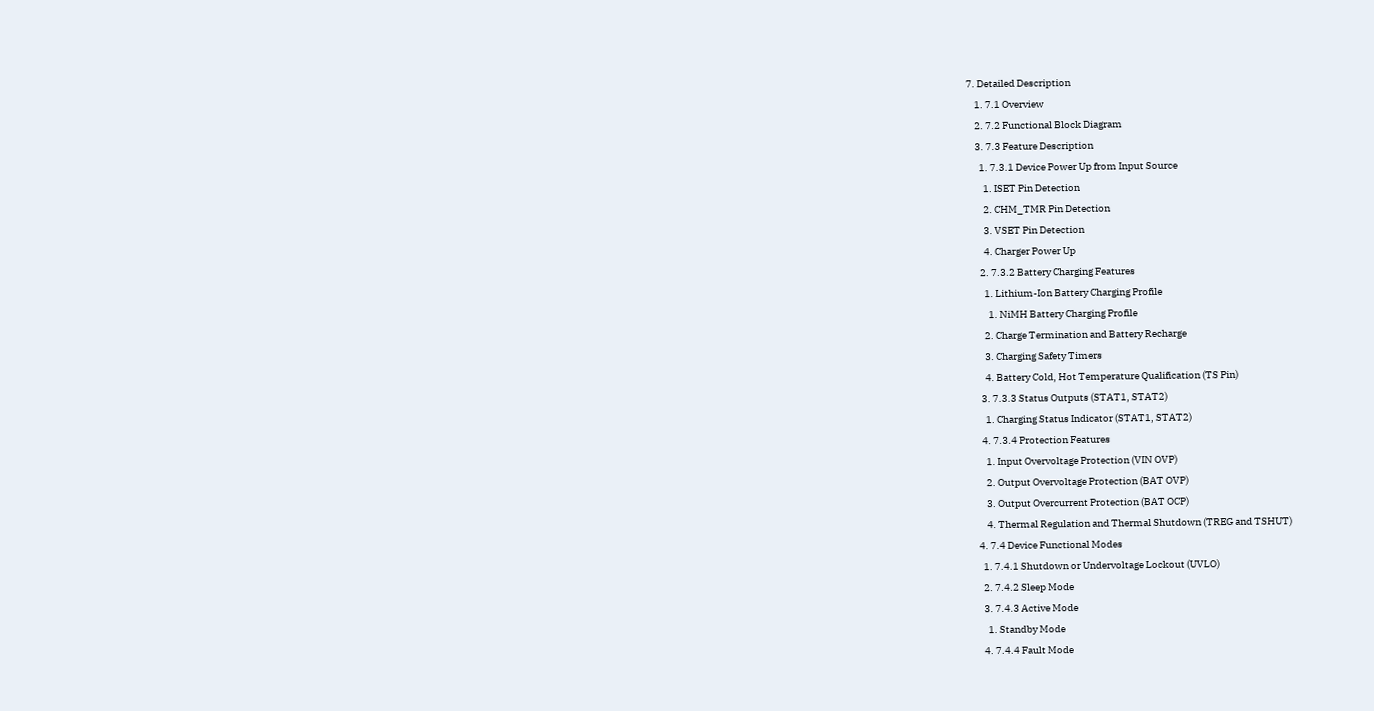7. Detailed Description
    1. 7.1 Overview
    2. 7.2 Functional Block Diagram
    3. 7.3 Feature Description
      1. 7.3.1 Device Power Up from Input Source
        1. ISET Pin Detection
        2. CHM_TMR Pin Detection
        3. VSET Pin Detection
        4. Charger Power Up
      2. 7.3.2 Battery Charging Features
        1. Lithium-Ion Battery Charging Profile
          1. NiMH Battery Charging Profile
        2. Charge Termination and Battery Recharge
        3. Charging Safety Timers
        4. Battery Cold, Hot Temperature Qualification (TS Pin)
      3. 7.3.3 Status Outputs (STAT1, STAT2)
        1. Charging Status Indicator (STAT1, STAT2)
      4. 7.3.4 Protection Features
        1. Input Overvoltage Protection (VIN OVP)
        2. Output Overvoltage Protection (BAT OVP)
        3. Output Overcurrent Protection (BAT OCP)
        4. Thermal Regulation and Thermal Shutdown (TREG and TSHUT)
    4. 7.4 Device Functional Modes
      1. 7.4.1 Shutdown or Undervoltage Lockout (UVLO)
      2. 7.4.2 Sleep Mode
      3. 7.4.3 Active Mode
        1. Standby Mode
      4. 7.4.4 Fault Mode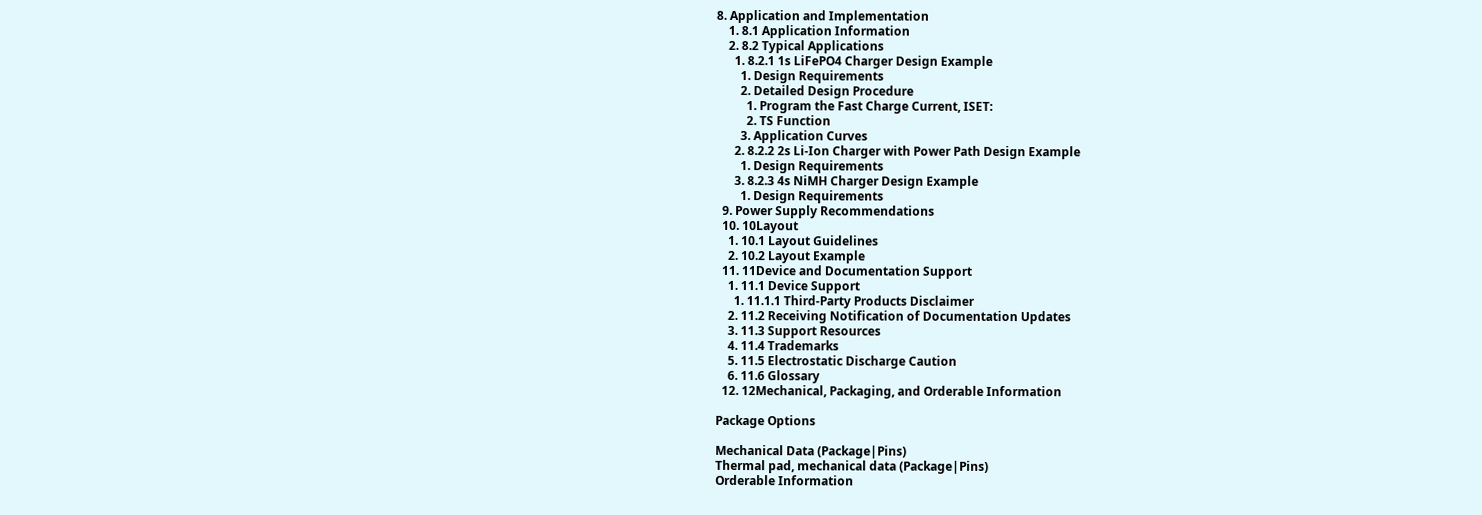8. Application and Implementation
    1. 8.1 Application Information
    2. 8.2 Typical Applications
      1. 8.2.1 1s LiFePO4 Charger Design Example
        1. Design Requirements
        2. Detailed Design Procedure
          1. Program the Fast Charge Current, ISET:
          2. TS Function
        3. Application Curves
      2. 8.2.2 2s Li-Ion Charger with Power Path Design Example
        1. Design Requirements
      3. 8.2.3 4s NiMH Charger Design Example
        1. Design Requirements
  9. Power Supply Recommendations
  10. 10Layout
    1. 10.1 Layout Guidelines
    2. 10.2 Layout Example
  11. 11Device and Documentation Support
    1. 11.1 Device Support
      1. 11.1.1 Third-Party Products Disclaimer
    2. 11.2 Receiving Notification of Documentation Updates
    3. 11.3 Support Resources
    4. 11.4 Trademarks
    5. 11.5 Electrostatic Discharge Caution
    6. 11.6 Glossary
  12. 12Mechanical, Packaging, and Orderable Information

Package Options

Mechanical Data (Package|Pins)
Thermal pad, mechanical data (Package|Pins)
Orderable Information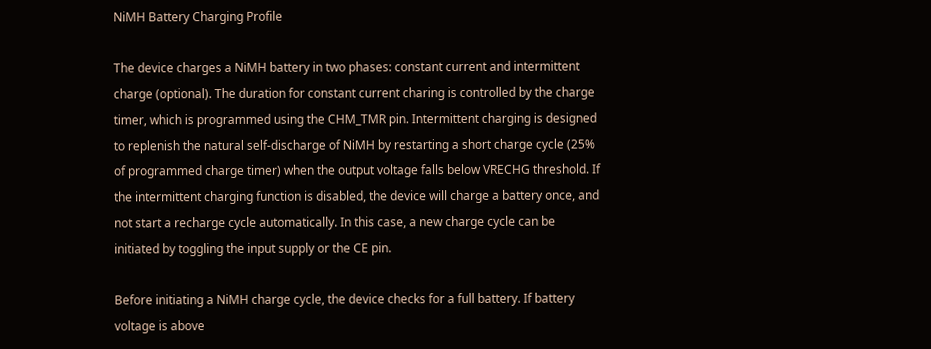NiMH Battery Charging Profile

The device charges a NiMH battery in two phases: constant current and intermittent charge (optional). The duration for constant current charing is controlled by the charge timer, which is programmed using the CHM_TMR pin. Intermittent charging is designed to replenish the natural self-discharge of NiMH by restarting a short charge cycle (25% of programmed charge timer) when the output voltage falls below VRECHG threshold. If the intermittent charging function is disabled, the device will charge a battery once, and not start a recharge cycle automatically. In this case, a new charge cycle can be initiated by toggling the input supply or the CE pin.

Before initiating a NiMH charge cycle, the device checks for a full battery. If battery voltage is above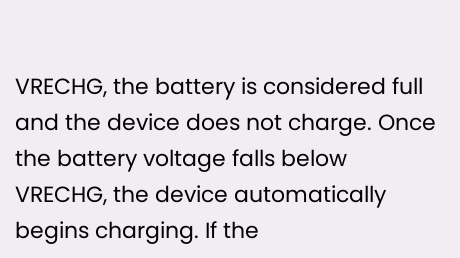VRECHG, the battery is considered full and the device does not charge. Once the battery voltage falls below VRECHG, the device automatically begins charging. If the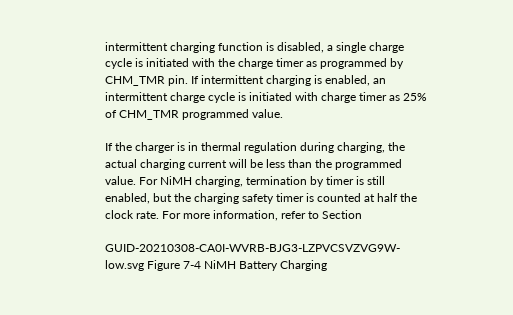intermittent charging function is disabled, a single charge cycle is initiated with the charge timer as programmed by CHM_TMR pin. If intermittent charging is enabled, an intermittent charge cycle is initiated with charge timer as 25% of CHM_TMR programmed value.

If the charger is in thermal regulation during charging, the actual charging current will be less than the programmed value. For NiMH charging, termination by timer is still enabled, but the charging safety timer is counted at half the clock rate. For more information, refer to Section

GUID-20210308-CA0I-WVRB-BJG3-LZPVCSVZVG9W-low.svg Figure 7-4 NiMH Battery Charging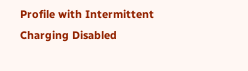Profile with Intermittent Charging Disabled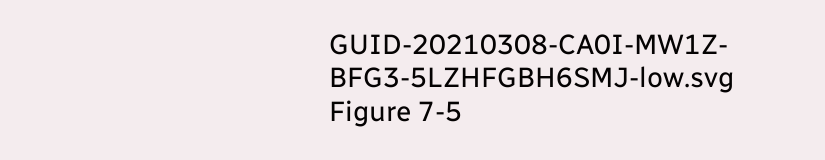GUID-20210308-CA0I-MW1Z-BFG3-5LZHFGBH6SMJ-low.svg Figure 7-5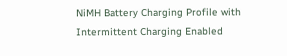NiMH Battery Charging Profile with Intermittent Charging Enabled